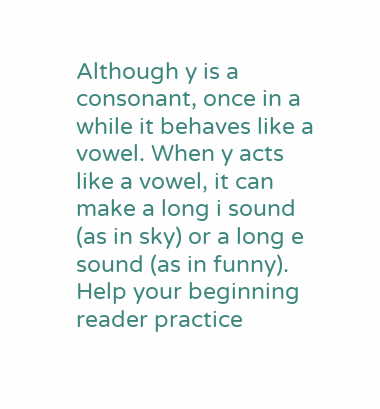Although y is a consonant, once in a while it behaves like a vowel. When y acts like a vowel, it can make a long i sound (as in sky) or a long e sound (as in funny). Help your beginning reader practice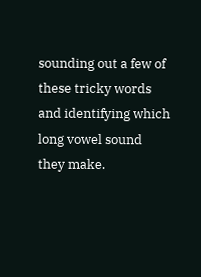sounding out a few of these tricky words and identifying which long vowel sound they make.